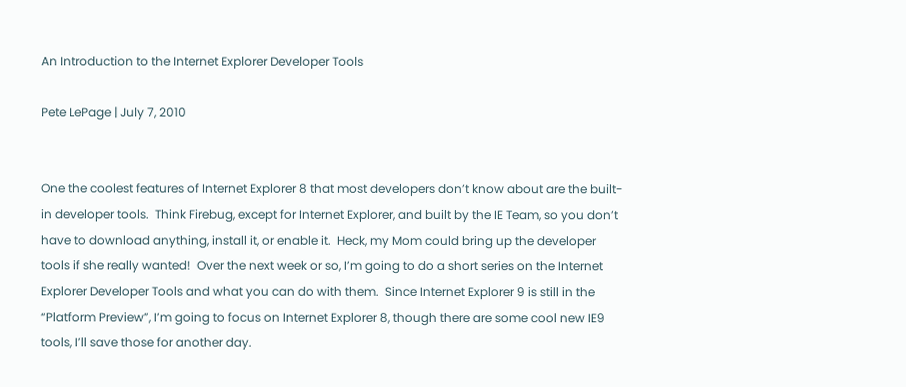An Introduction to the Internet Explorer Developer Tools

Pete LePage | July 7, 2010


One the coolest features of Internet Explorer 8 that most developers don’t know about are the built-in developer tools.  Think Firebug, except for Internet Explorer, and built by the IE Team, so you don’t have to download anything, install it, or enable it.  Heck, my Mom could bring up the developer tools if she really wanted!  Over the next week or so, I’m going to do a short series on the Internet Explorer Developer Tools and what you can do with them.  Since Internet Explorer 9 is still in the “Platform Preview”, I’m going to focus on Internet Explorer 8, though there are some cool new IE9 tools, I’ll save those for another day.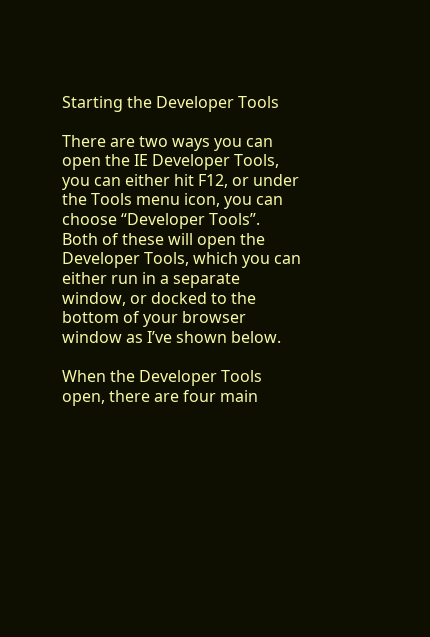Starting the Developer Tools

There are two ways you can open the IE Developer Tools, you can either hit F12, or under the Tools menu icon, you can choose “Developer Tools”.  Both of these will open the Developer Tools, which you can either run in a separate window, or docked to the bottom of your browser window as I’ve shown below.

When the Developer Tools open, there are four main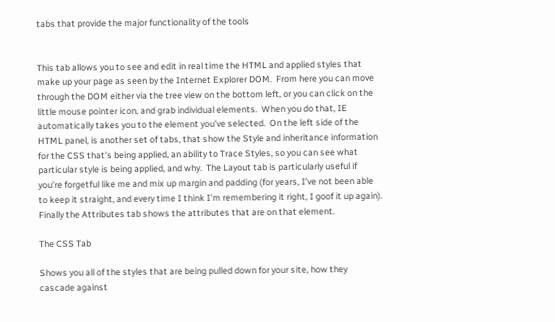tabs that provide the major functionality of the tools


This tab allows you to see and edit in real time the HTML and applied styles that make up your page as seen by the Internet Explorer DOM.  From here you can move through the DOM either via the tree view on the bottom left, or you can click on the little mouse pointer icon, and grab individual elements.  When you do that, IE automatically takes you to the element you’ve selected.  On the left side of the HTML panel, is another set of tabs, that show the Style and inheritance information for the CSS that’s being applied, an ability to Trace Styles, so you can see what particular style is being applied, and why.  The Layout tab is particularly useful if you’re forgetful like me and mix up margin and padding (for years, I’ve not been able to keep it straight, and every time I think I’m remembering it right, I goof it up again).  Finally the Attributes tab shows the attributes that are on that element.

The CSS Tab

Shows you all of the styles that are being pulled down for your site, how they cascade against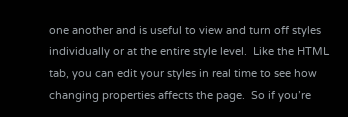one another and is useful to view and turn off styles individually or at the entire style level.  Like the HTML tab, you can edit your styles in real time to see how changing properties affects the page.  So if you’re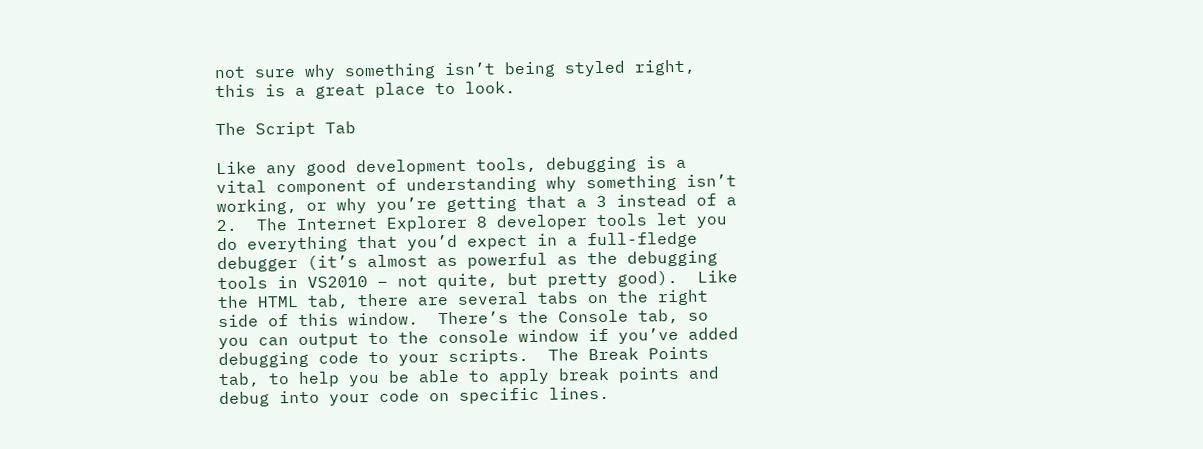not sure why something isn’t being styled right, this is a great place to look.

The Script Tab

Like any good development tools, debugging is a vital component of understanding why something isn’t working, or why you’re getting that a 3 instead of a 2.  The Internet Explorer 8 developer tools let you do everything that you’d expect in a full-fledge debugger (it’s almost as powerful as the debugging tools in VS2010 – not quite, but pretty good).  Like the HTML tab, there are several tabs on the right side of this window.  There’s the Console tab, so you can output to the console window if you’ve added debugging code to your scripts.  The Break Points tab, to help you be able to apply break points and debug into your code on specific lines.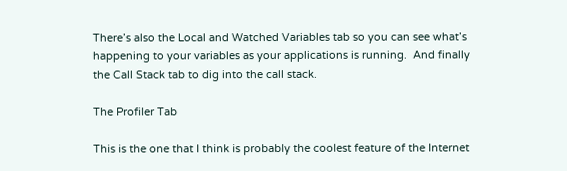There’s also the Local and Watched Variables tab so you can see what’s happening to your variables as your applications is running.  And finally the Call Stack tab to dig into the call stack.

The Profiler Tab

This is the one that I think is probably the coolest feature of the Internet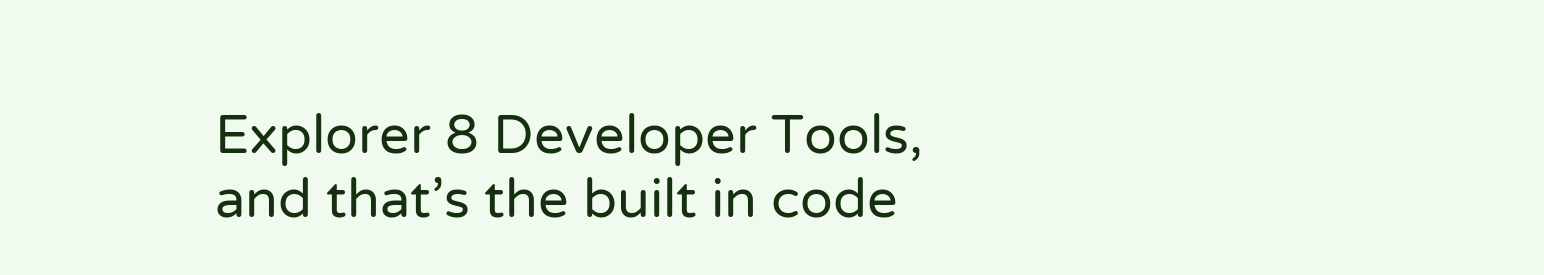Explorer 8 Developer Tools, and that’s the built in code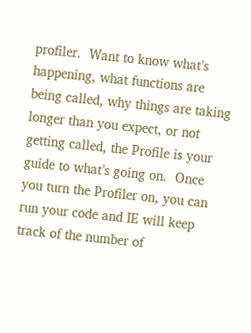profiler.  Want to know what’s happening, what functions are being called, why things are taking longer than you expect, or not getting called, the Profile is your guide to what’s going on.  Once you turn the Profiler on, you can run your code and IE will keep track of the number of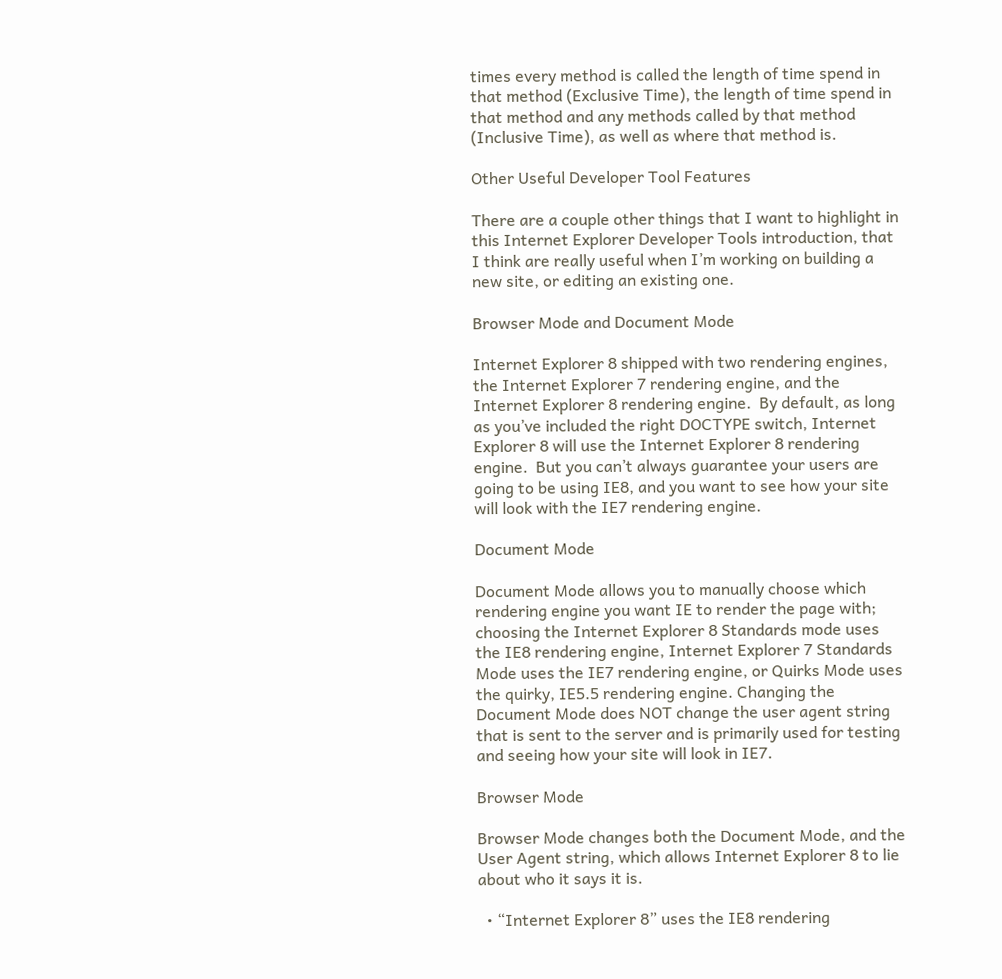times every method is called the length of time spend in that method (Exclusive Time), the length of time spend in that method and any methods called by that method (Inclusive Time), as well as where that method is.

Other Useful Developer Tool Features

There are a couple other things that I want to highlight in this Internet Explorer Developer Tools introduction, that I think are really useful when I’m working on building a new site, or editing an existing one.

Browser Mode and Document Mode

Internet Explorer 8 shipped with two rendering engines, the Internet Explorer 7 rendering engine, and the Internet Explorer 8 rendering engine.  By default, as long as you’ve included the right DOCTYPE switch, Internet Explorer 8 will use the Internet Explorer 8 rendering engine.  But you can’t always guarantee your users are going to be using IE8, and you want to see how your site will look with the IE7 rendering engine.

Document Mode

Document Mode allows you to manually choose which rendering engine you want IE to render the page with; choosing the Internet Explorer 8 Standards mode uses the IE8 rendering engine, Internet Explorer 7 Standards Mode uses the IE7 rendering engine, or Quirks Mode uses the quirky, IE5.5 rendering engine. Changing the Document Mode does NOT change the user agent string that is sent to the server and is primarily used for testing and seeing how your site will look in IE7.

Browser Mode

Browser Mode changes both the Document Mode, and the User Agent string, which allows Internet Explorer 8 to lie about who it says it is.

  • “Internet Explorer 8” uses the IE8 rendering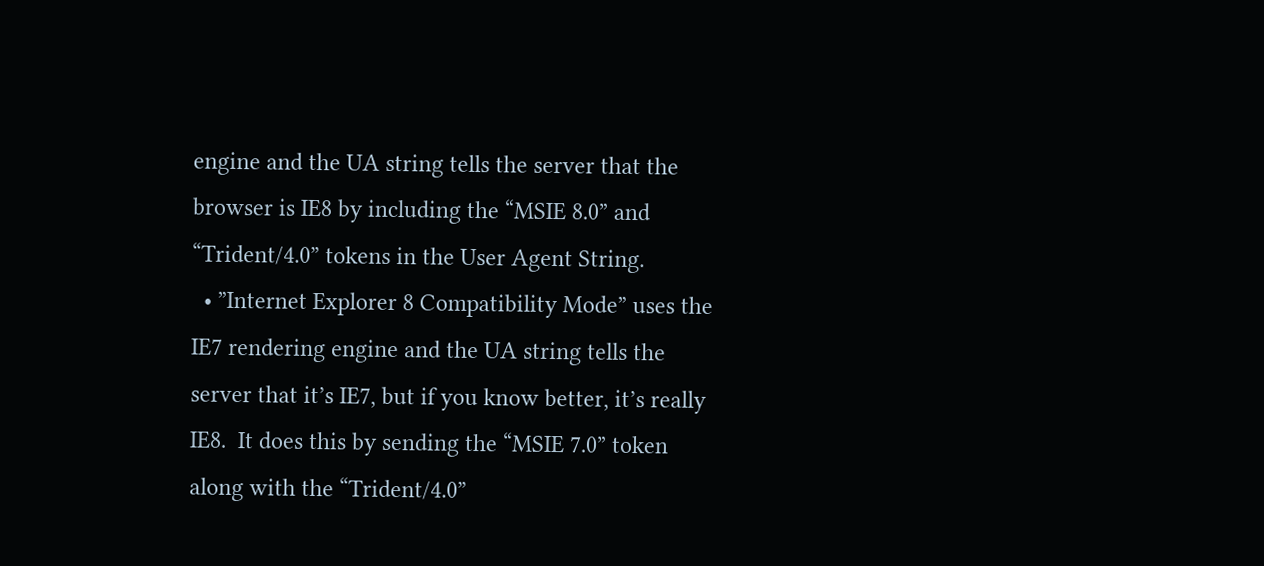engine and the UA string tells the server that the browser is IE8 by including the “MSIE 8.0” and “Trident/4.0” tokens in the User Agent String.
  • ”Internet Explorer 8 Compatibility Mode” uses the IE7 rendering engine and the UA string tells the server that it’s IE7, but if you know better, it’s really IE8.  It does this by sending the “MSIE 7.0” token along with the “Trident/4.0”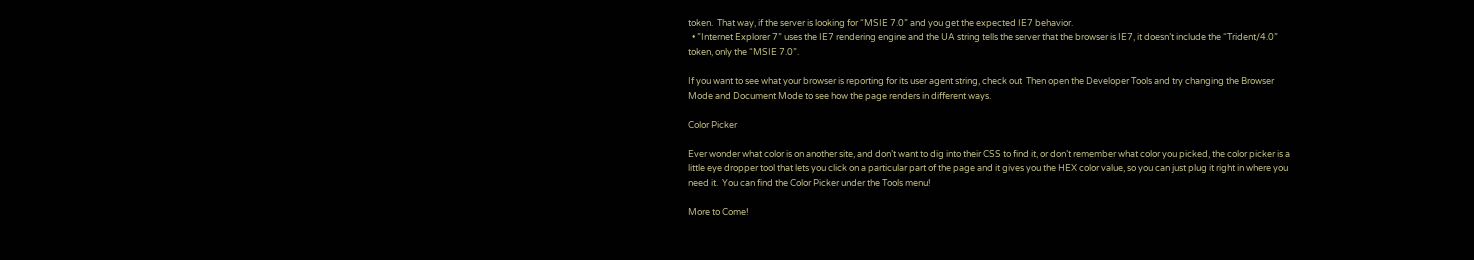token.  That way, if the server is looking for “MSIE 7.0” and you get the expected IE7 behavior.
  • ”Internet Explorer 7” uses the IE7 rendering engine and the UA string tells the server that the browser is IE7, it doesn’t include the “Trident/4.0” token, only the “MSIE 7.0”.

If you want to see what your browser is reporting for its user agent string, check out  Then open the Developer Tools and try changing the Browser Mode and Document Mode to see how the page renders in different ways.

Color Picker

Ever wonder what color is on another site, and don’t want to dig into their CSS to find it, or don’t remember what color you picked, the color picker is a little eye dropper tool that lets you click on a particular part of the page and it gives you the HEX color value, so you can just plug it right in where you need it.  You can find the Color Picker under the Tools menu!

More to Come!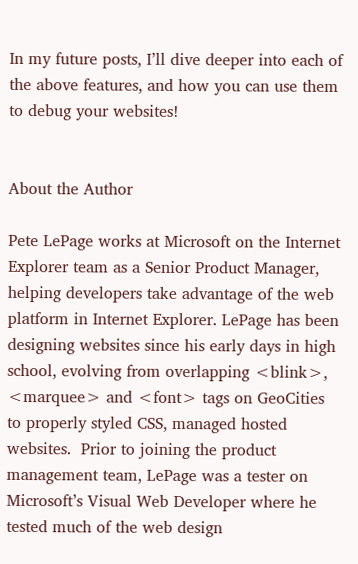In my future posts, I’ll dive deeper into each of the above features, and how you can use them to debug your websites!


About the Author

Pete LePage works at Microsoft on the Internet Explorer team as a Senior Product Manager, helping developers take advantage of the web platform in Internet Explorer. LePage has been designing websites since his early days in high school, evolving from overlapping <blink>, <marquee> and <font> tags on GeoCities to properly styled CSS, managed hosted websites.  Prior to joining the product management team, LePage was a tester on Microsoft’s Visual Web Developer where he tested much of the web design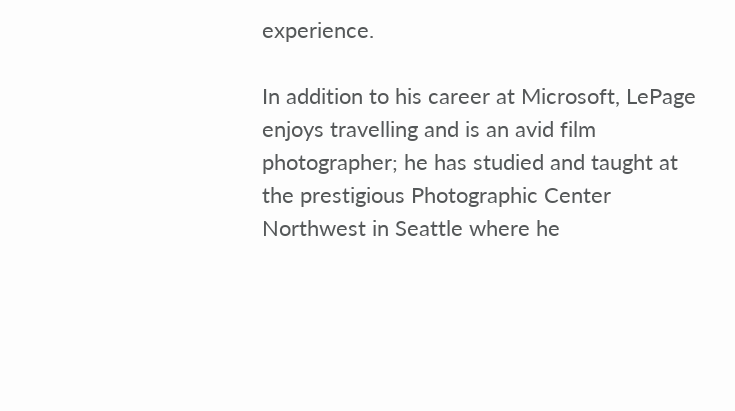experience.

In addition to his career at Microsoft, LePage enjoys travelling and is an avid film photographer; he has studied and taught at the prestigious Photographic Center Northwest in Seattle where he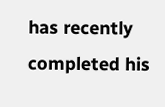has recently completed his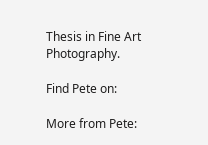Thesis in Fine Art Photography.

Find Pete on:

More from Pete: